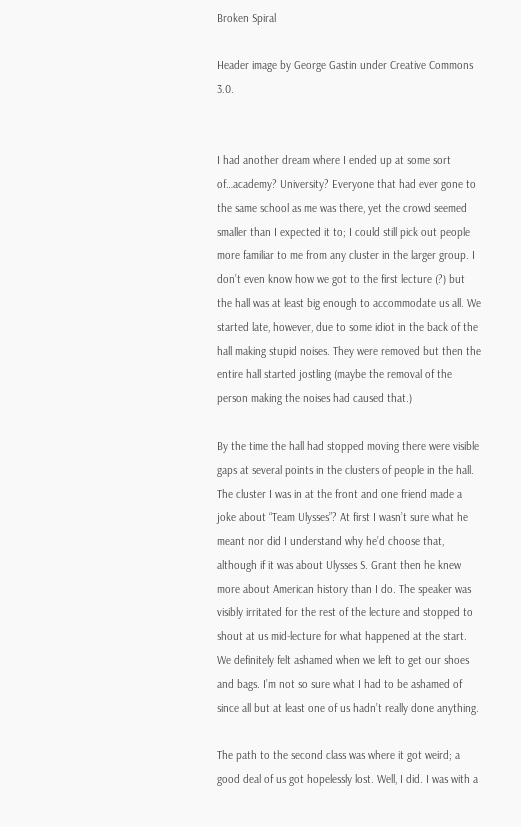Broken Spiral

Header image by George Gastin under Creative Commons 3.0.


I had another dream where I ended up at some sort of…academy? University? Everyone that had ever gone to the same school as me was there, yet the crowd seemed smaller than I expected it to; I could still pick out people more familiar to me from any cluster in the larger group. I don’t even know how we got to the first lecture (?) but the hall was at least big enough to accommodate us all. We started late, however, due to some idiot in the back of the hall making stupid noises. They were removed but then the entire hall started jostling (maybe the removal of the person making the noises had caused that.)

By the time the hall had stopped moving there were visible gaps at several points in the clusters of people in the hall. The cluster I was in at the front and one friend made a joke about “Team Ulysses”? At first I wasn’t sure what he meant nor did I understand why he’d choose that, although if it was about Ulysses S. Grant then he knew more about American history than I do. The speaker was visibly irritated for the rest of the lecture and stopped to shout at us mid-lecture for what happened at the start. We definitely felt ashamed when we left to get our shoes and bags. I’m not so sure what I had to be ashamed of since all but at least one of us hadn’t really done anything.

The path to the second class was where it got weird; a good deal of us got hopelessly lost. Well, I did. I was with a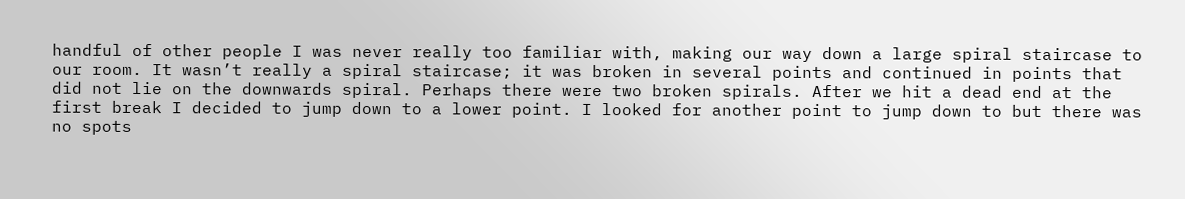handful of other people I was never really too familiar with, making our way down a large spiral staircase to our room. It wasn’t really a spiral staircase; it was broken in several points and continued in points that did not lie on the downwards spiral. Perhaps there were two broken spirals. After we hit a dead end at the first break I decided to jump down to a lower point. I looked for another point to jump down to but there was no spots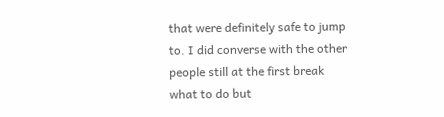that were definitely safe to jump to. I did converse with the other people still at the first break what to do but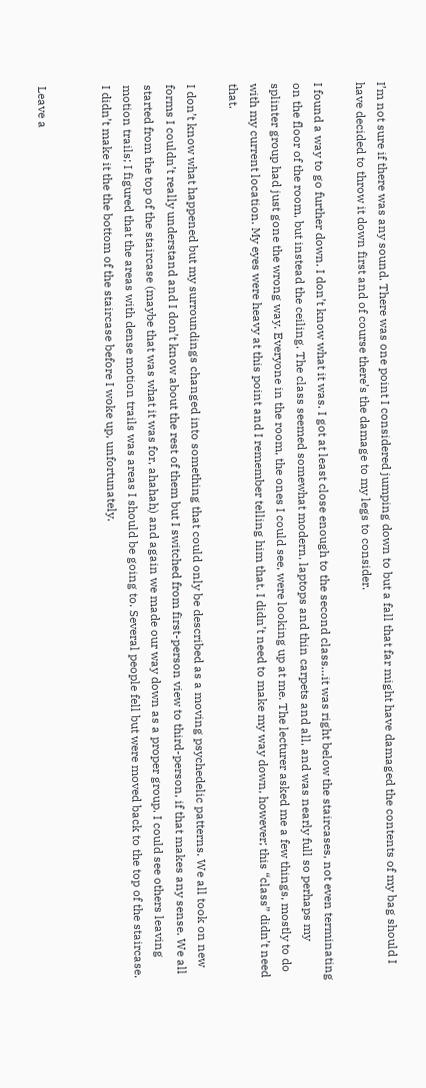I’m not sure if there was any sound. There was one point I considered jumping down to but a fall that far might have damaged the contents of my bag should I have decided to throw it down first and of course there’s the damage to my legs to consider.

I found a way to go further down. I don’t know what it was. I got at least close enough to the second class…it was right below the staircases, not even terminating on the floor of the room, but instead the ceiling. The class seemed somewhat modern, laptops and thin carpets and all, and was nearly full so perhaps my splinter group had just gone the wrong way. Everyone in the room, the ones I could see, were looking up at me. The lecturer asked me a few things, mostly to do with my current location. My eyes were heavy at this point and I remember telling him that. I didn’t need to make my way down, however; this “class” didn’t need that.

I don’t know what happened but my surroundings changed into something that could only be described as a moving psychedelic patterns. We all took on new forms I couldn’t really understand and I don’t know about the rest of them but I switched from first-person view to third-person, if that makes any sense. We all started from the top of the staircase (maybe that was what it was for, ahahah) and again we made our way down as a proper group. I could see others leaving motion trails; I figured that the areas with dense motion trails was areas I should be going to. Several people fell but were moved back to the top of the staircase. I didn’t make it the the bottom of the staircase before I woke up, unfortunately.


Leave a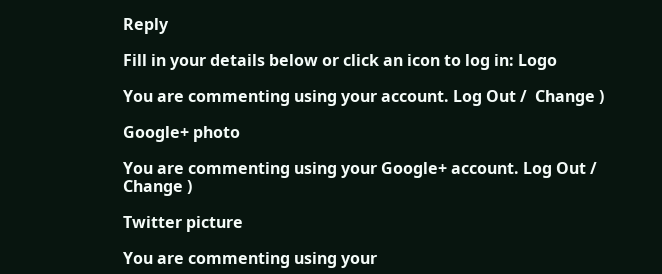Reply

Fill in your details below or click an icon to log in: Logo

You are commenting using your account. Log Out /  Change )

Google+ photo

You are commenting using your Google+ account. Log Out /  Change )

Twitter picture

You are commenting using your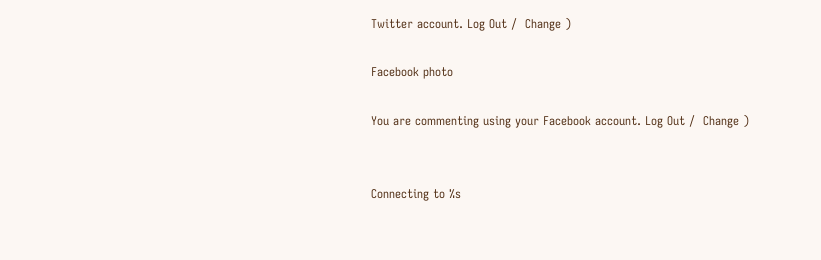Twitter account. Log Out /  Change )

Facebook photo

You are commenting using your Facebook account. Log Out /  Change )


Connecting to %s